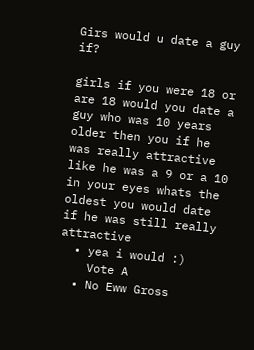Girs would u date a guy if?

girls if you were 18 or are 18 would you date a guy who was 10 years older then you if he was really attractive like he was a 9 or a 10 in your eyes whats the oldest you would date if he was still really attractive
  • yea i would :)
    Vote A
  • No Eww Gross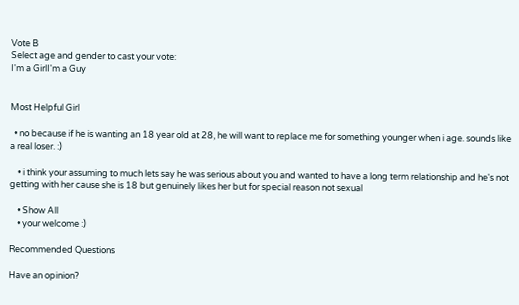Vote B
Select age and gender to cast your vote:
I'm a GirlI'm a Guy


Most Helpful Girl

  • no because if he is wanting an 18 year old at 28, he will want to replace me for something younger when i age. sounds like a real loser. :)

    • i think your assuming to much lets say he was serious about you and wanted to have a long term relationship and he's not getting with her cause she is 18 but genuinely likes her but for special reason not sexual

    • Show All
    • your welcome :)

Recommended Questions

Have an opinion?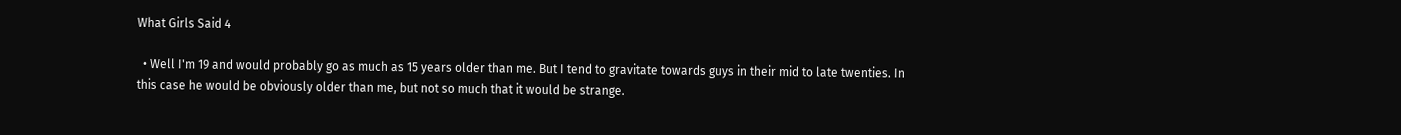What Girls Said 4

  • Well I'm 19 and would probably go as much as 15 years older than me. But I tend to gravitate towards guys in their mid to late twenties. In this case he would be obviously older than me, but not so much that it would be strange.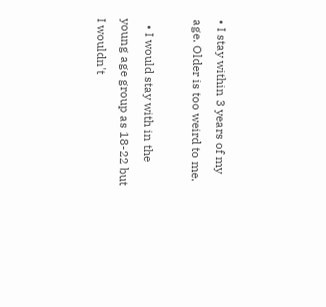• I stay within 3 years of my age. Older is too weird to me.

  • I would stay with in the young age group as 18-22 but I wouldn't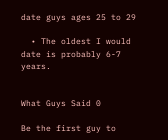date guys ages 25 to 29

  • The oldest I would date is probably 6-7 years.


What Guys Said 0

Be the first guy to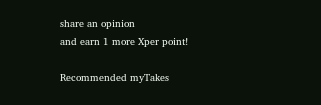share an opinion
and earn 1 more Xper point!

Recommended myTakes